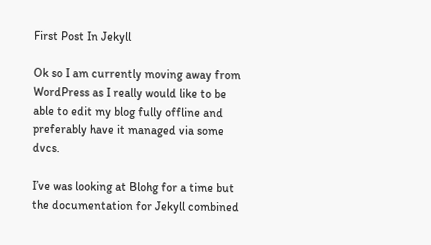First Post In Jekyll

Ok so I am currently moving away from WordPress as I really would like to be able to edit my blog fully offline and preferably have it managed via some dvcs.

I’ve was looking at Blohg for a time but the documentation for Jekyll combined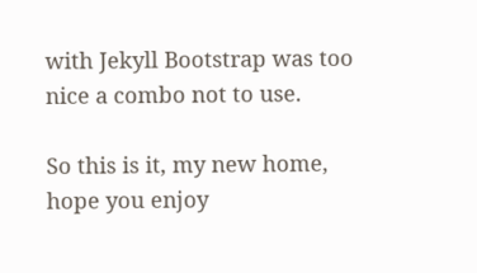with Jekyll Bootstrap was too nice a combo not to use.

So this is it, my new home, hope you enjoy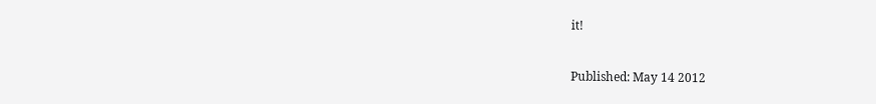it!

Published: May 14 2012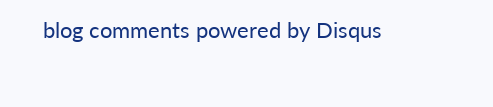blog comments powered by Disqus